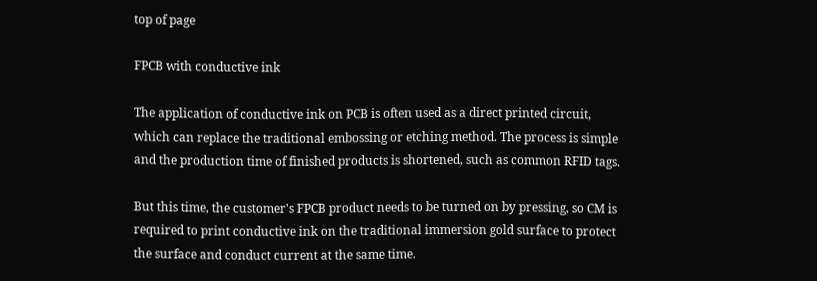top of page

FPCB with conductive ink

The application of conductive ink on PCB is often used as a direct printed circuit, which can replace the traditional embossing or etching method. The process is simple and the production time of finished products is shortened, such as common RFID tags.

But this time, the customer's FPCB product needs to be turned on by pressing, so CM is required to print conductive ink on the traditional immersion gold surface to protect the surface and conduct current at the same time.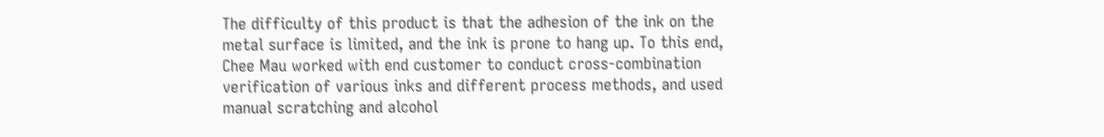The difficulty of this product is that the adhesion of the ink on the metal surface is limited, and the ink is prone to hang up. To this end, Chee Mau worked with end customer to conduct cross-combination verification of various inks and different process methods, and used manual scratching and alcohol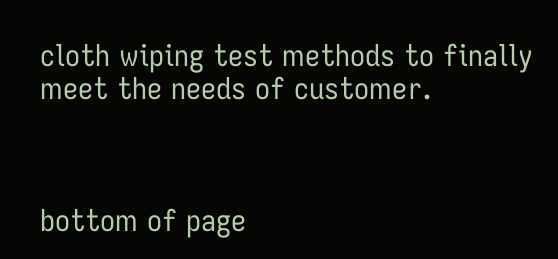cloth wiping test methods to finally meet the needs of customer.



bottom of page